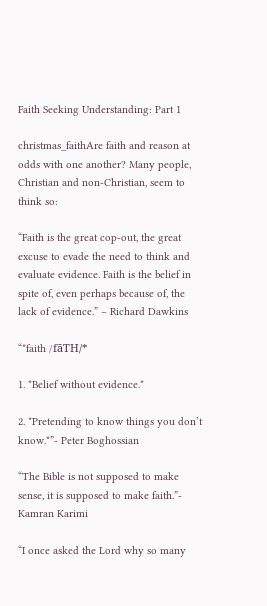Faith Seeking Understanding: Part 1

christmas_faithAre faith and reason at odds with one another? Many people, Christian and non-Christian, seem to think so:

“Faith is the great cop-out, the great excuse to evade the need to think and evaluate evidence. Faith is the belief in spite of, even perhaps because of, the lack of evidence.” – Richard Dawkins

“*faith /fāTH/*

1. *Belief without evidence.*

2. *Pretending to know things you don’t know.*”- Peter Boghossian

“The Bible is not supposed to make sense, it is supposed to make faith.”- Kamran Karimi

“I once asked the Lord why so many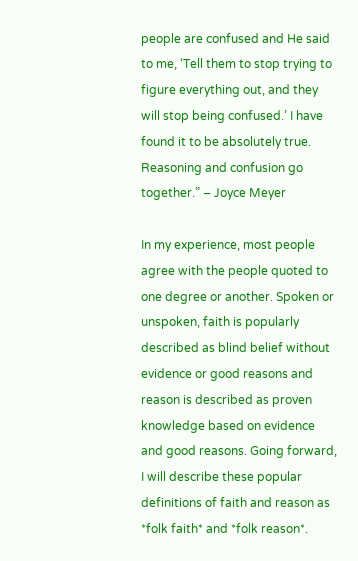people are confused and He said to me, ‘Tell them to stop trying to figure everything out, and they will stop being confused.’ I have found it to be absolutely true. Reasoning and confusion go together.” – Joyce Meyer

In my experience, most people agree with the people quoted to one degree or another. Spoken or unspoken, faith is popularly described as blind belief without evidence or good reasons and reason is described as proven knowledge based on evidence and good reasons. Going forward, I will describe these popular definitions of faith and reason as *folk faith* and *folk reason*.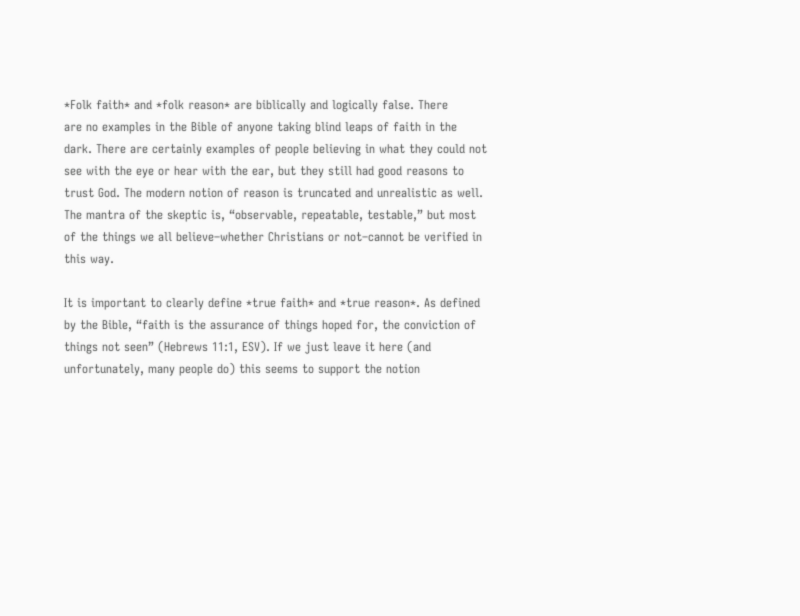*Folk faith* and *folk reason* are biblically and logically false. There
are no examples in the Bible of anyone taking blind leaps of faith in the dark. There are certainly examples of people believing in what they could not see with the eye or hear with the ear, but they still had good reasons to trust God. The modern notion of reason is truncated and unrealistic as well. The mantra of the skeptic is, “observable, repeatable, testable,” but most of the things we all believe–whether Christians or not–cannot be verified in this way.

It is important to clearly define *true faith* and *true reason*. As defined by the Bible, “faith is the assurance of things hoped for, the conviction of things not seen” (Hebrews 11:1, ESV). If we just leave it here (and unfortunately, many people do) this seems to support the notion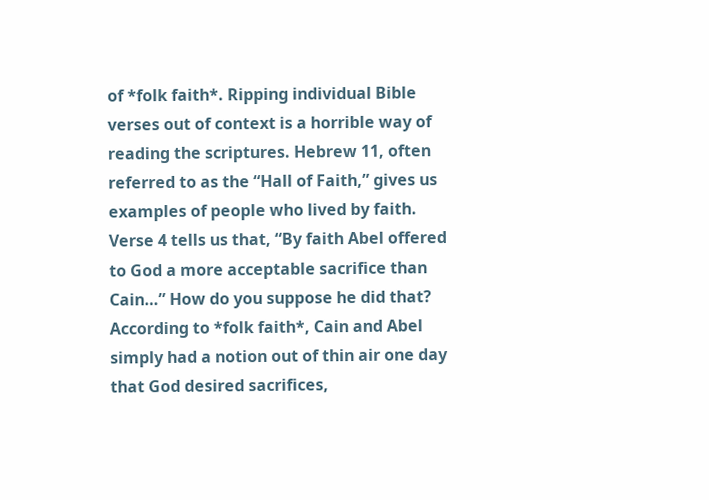of *folk faith*. Ripping individual Bible verses out of context is a horrible way of reading the scriptures. Hebrew 11, often referred to as the “Hall of Faith,” gives us examples of people who lived by faith. Verse 4 tells us that, “By faith Abel offered to God a more acceptable sacrifice than Cain…” How do you suppose he did that? According to *folk faith*, Cain and Abel simply had a notion out of thin air one day that God desired sacrifices,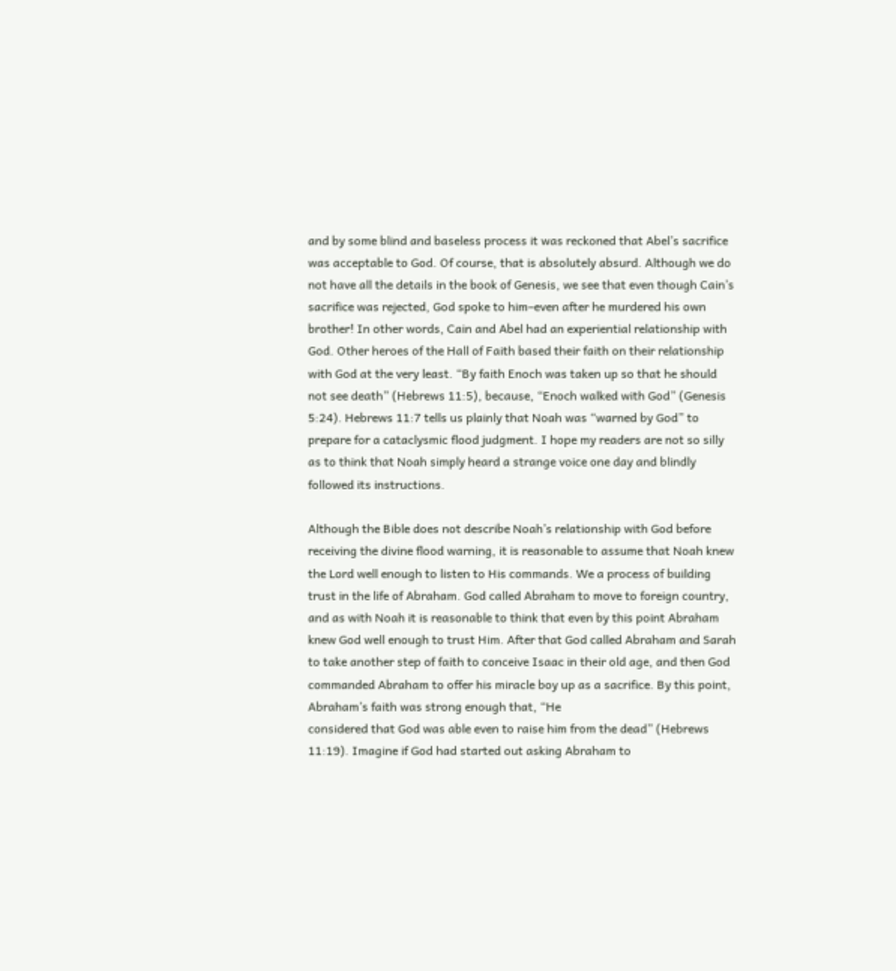and by some blind and baseless process it was reckoned that Abel’s sacrifice was acceptable to God. Of course, that is absolutely absurd. Although we do not have all the details in the book of Genesis, we see that even though Cain’s sacrifice was rejected, God spoke to him–even after he murdered his own brother! In other words, Cain and Abel had an experiential relationship with God. Other heroes of the Hall of Faith based their faith on their relationship with God at the very least. “By faith Enoch was taken up so that he should not see death” (Hebrews 11:5), because, “Enoch walked with God” (Genesis 5:24). Hebrews 11:7 tells us plainly that Noah was “warned by God” to prepare for a cataclysmic flood judgment. I hope my readers are not so silly as to think that Noah simply heard a strange voice one day and blindly followed its instructions.

Although the Bible does not describe Noah’s relationship with God before receiving the divine flood warning, it is reasonable to assume that Noah knew the Lord well enough to listen to His commands. We a process of building trust in the life of Abraham. God called Abraham to move to foreign country, and as with Noah it is reasonable to think that even by this point Abraham knew God well enough to trust Him. After that God called Abraham and Sarah to take another step of faith to conceive Isaac in their old age, and then God commanded Abraham to offer his miracle boy up as a sacrifice. By this point, Abraham’s faith was strong enough that, “He
considered that God was able even to raise him from the dead” (Hebrews 11:19). Imagine if God had started out asking Abraham to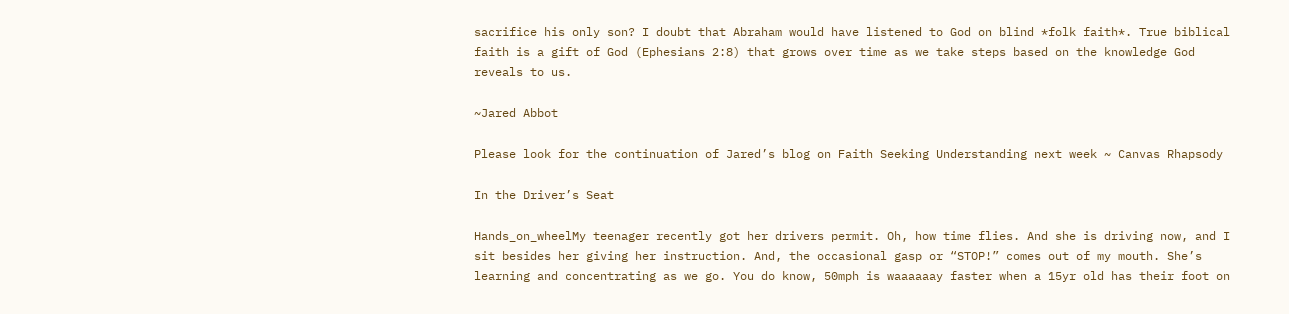sacrifice his only son? I doubt that Abraham would have listened to God on blind *folk faith*. True biblical faith is a gift of God (Ephesians 2:8) that grows over time as we take steps based on the knowledge God reveals to us.

~Jared Abbot

Please look for the continuation of Jared’s blog on Faith Seeking Understanding next week ~ Canvas Rhapsody

In the Driver’s Seat

Hands_on_wheelMy teenager recently got her drivers permit. Oh, how time flies. And she is driving now, and I sit besides her giving her instruction. And, the occasional gasp or “STOP!” comes out of my mouth. She’s learning and concentrating as we go. You do know, 50mph is waaaaaay faster when a 15yr old has their foot on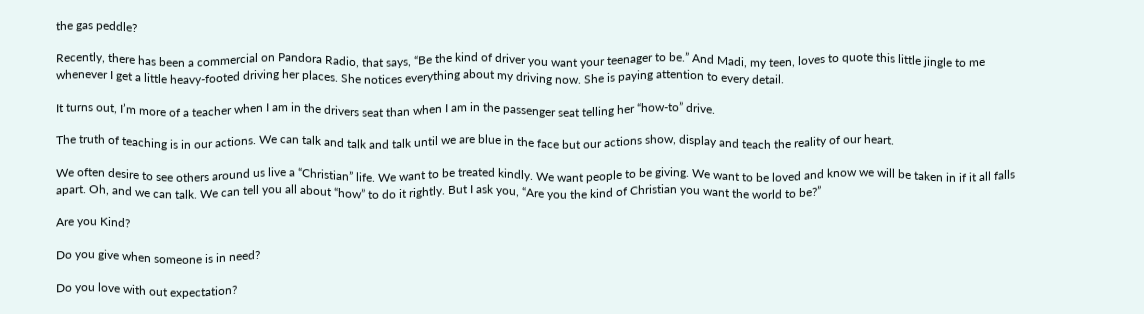the gas peddle?

Recently, there has been a commercial on Pandora Radio, that says, “Be the kind of driver you want your teenager to be.” And Madi, my teen, loves to quote this little jingle to me whenever I get a little heavy-footed driving her places. She notices everything about my driving now. She is paying attention to every detail.

It turns out, I’m more of a teacher when I am in the drivers seat than when I am in the passenger seat telling her “how-to” drive.

The truth of teaching is in our actions. We can talk and talk and talk until we are blue in the face but our actions show, display and teach the reality of our heart.

We often desire to see others around us live a “Christian” life. We want to be treated kindly. We want people to be giving. We want to be loved and know we will be taken in if it all falls apart. Oh, and we can talk. We can tell you all about “how” to do it rightly. But I ask you, “Are you the kind of Christian you want the world to be?”

Are you Kind?

Do you give when someone is in need?

Do you love with out expectation?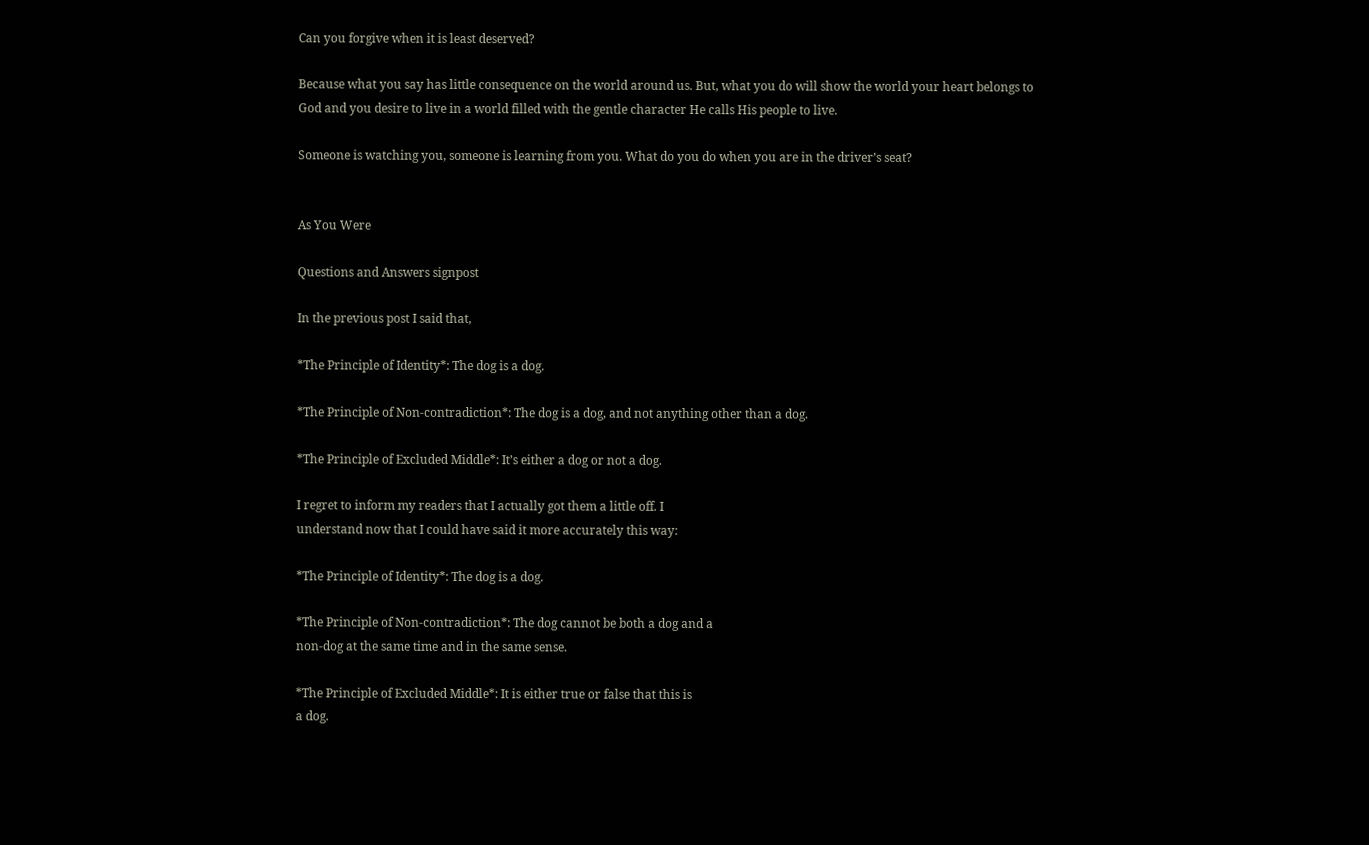Can you forgive when it is least deserved?

Because what you say has little consequence on the world around us. But, what you do will show the world your heart belongs to God and you desire to live in a world filled with the gentle character He calls His people to live.

Someone is watching you, someone is learning from you. What do you do when you are in the driver’s seat?


As You Were

Questions and Answers signpost

In the previous post I said that,

*The Principle of Identity*: The dog is a dog.

*The Principle of Non-contradiction*: The dog is a dog, and not anything other than a dog.

*The Principle of Excluded Middle*: It’s either a dog or not a dog.

I regret to inform my readers that I actually got them a little off. I
understand now that I could have said it more accurately this way:

*The Principle of Identity*: The dog is a dog.

*The Principle of Non-contradiction*: The dog cannot be both a dog and a
non-dog at the same time and in the same sense.

*The Principle of Excluded Middle*: It is either true or false that this is
a dog.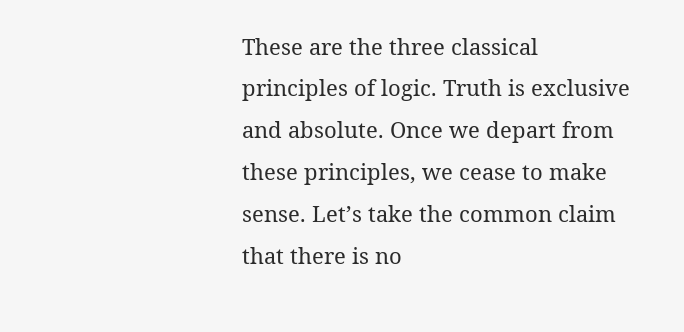These are the three classical principles of logic. Truth is exclusive and absolute. Once we depart from these principles, we cease to make sense. Let’s take the common claim that there is no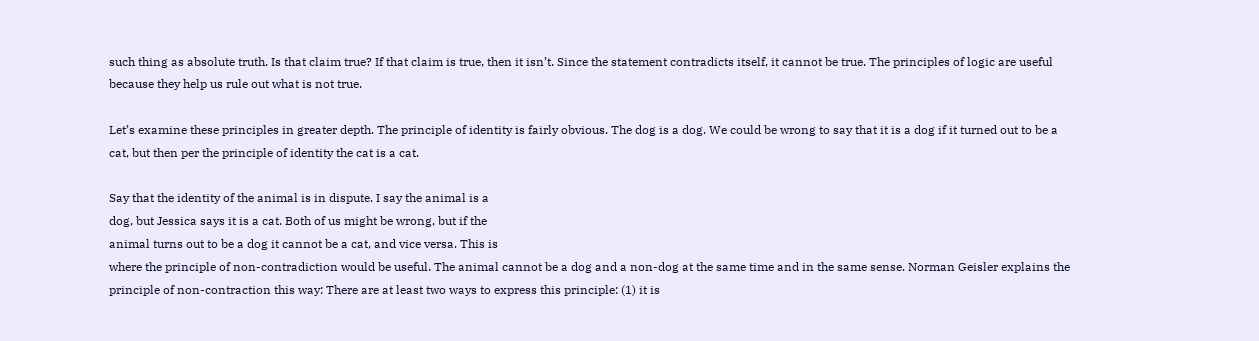such thing as absolute truth. Is that claim true? If that claim is true, then it isn’t. Since the statement contradicts itself, it cannot be true. The principles of logic are useful because they help us rule out what is not true.

Let’s examine these principles in greater depth. The principle of identity is fairly obvious. The dog is a dog. We could be wrong to say that it is a dog if it turned out to be a cat, but then per the principle of identity the cat is a cat.

Say that the identity of the animal is in dispute. I say the animal is a
dog, but Jessica says it is a cat. Both of us might be wrong, but if the
animal turns out to be a dog it cannot be a cat, and vice versa. This is
where the principle of non-contradiction would be useful. The animal cannot be a dog and a non-dog at the same time and in the same sense. Norman Geisler explains the principle of non-contraction this way: There are at least two ways to express this principle: (1) it is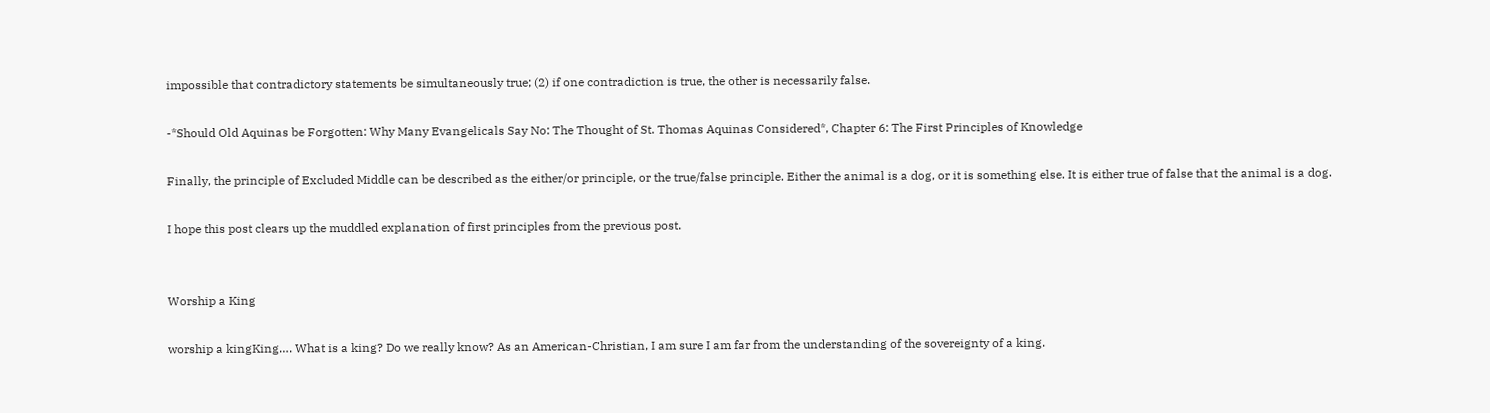impossible that contradictory statements be simultaneously true; (2) if one contradiction is true, the other is necessarily false.

-*Should Old Aquinas be Forgotten: Why Many Evangelicals Say No: The Thought of St. Thomas Aquinas Considered*, Chapter 6: The First Principles of Knowledge

Finally, the principle of Excluded Middle can be described as the either/or principle, or the true/false principle. Either the animal is a dog, or it is something else. It is either true of false that the animal is a dog.

I hope this post clears up the muddled explanation of first principles from the previous post.


Worship a King

worship a kingKing…. What is a king? Do we really know? As an American-Christian, I am sure I am far from the understanding of the sovereignty of a king.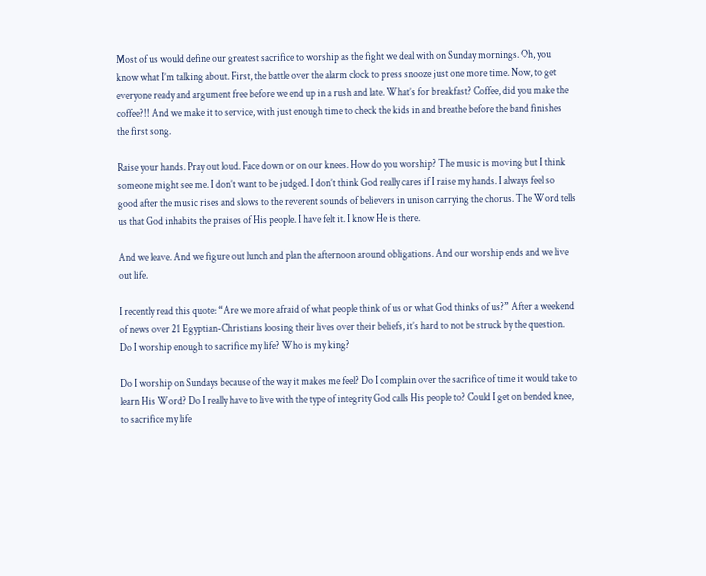Most of us would define our greatest sacrifice to worship as the fight we deal with on Sunday mornings. Oh, you know what I’m talking about. First, the battle over the alarm clock to press snooze just one more time. Now, to get everyone ready and argument free before we end up in a rush and late. What’s for breakfast? Coffee, did you make the coffee?!! And we make it to service, with just enough time to check the kids in and breathe before the band finishes the first song.

Raise your hands. Pray out loud. Face down or on our knees. How do you worship? The music is moving but I think someone might see me. I don’t want to be judged. I don’t think God really cares if I raise my hands. I always feel so good after the music rises and slows to the reverent sounds of believers in unison carrying the chorus. The Word tells us that God inhabits the praises of His people. I have felt it. I know He is there.

And we leave. And we figure out lunch and plan the afternoon around obligations. And our worship ends and we live out life.

I recently read this quote: “Are we more afraid of what people think of us or what God thinks of us?” After a weekend of news over 21 Egyptian-Christians loosing their lives over their beliefs, it’s hard to not be struck by the question. Do I worship enough to sacrifice my life? Who is my king?

Do I worship on Sundays because of the way it makes me feel? Do I complain over the sacrifice of time it would take to learn His Word? Do I really have to live with the type of integrity God calls His people to? Could I get on bended knee, to sacrifice my life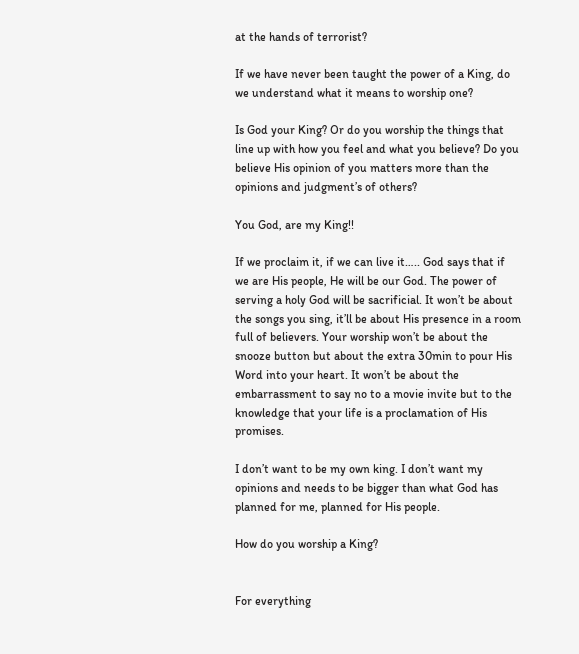at the hands of terrorist?

If we have never been taught the power of a King, do we understand what it means to worship one?

Is God your King? Or do you worship the things that line up with how you feel and what you believe? Do you believe His opinion of you matters more than the opinions and judgment’s of others?

You God, are my King!!

If we proclaim it, if we can live it….. God says that if we are His people, He will be our God. The power of serving a holy God will be sacrificial. It won’t be about the songs you sing, it’ll be about His presence in a room full of believers. Your worship won’t be about the snooze button but about the extra 30min to pour His Word into your heart. It won’t be about the embarrassment to say no to a movie invite but to the knowledge that your life is a proclamation of His promises.

I don’t want to be my own king. I don’t want my opinions and needs to be bigger than what God has planned for me, planned for His people.

How do you worship a King?


For everything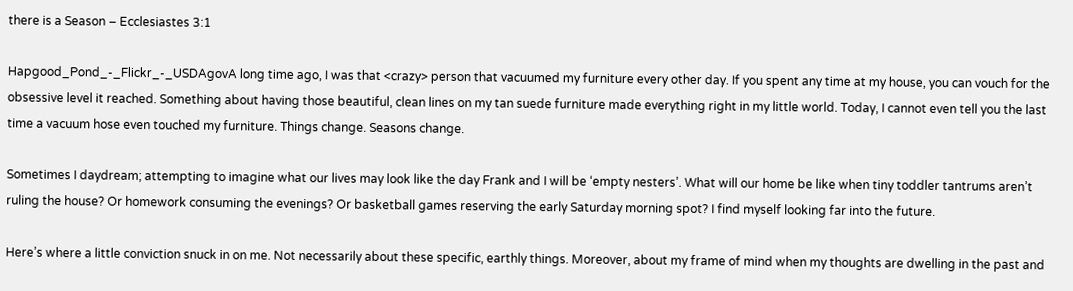there is a Season – Ecclesiastes 3:1

Hapgood_Pond_-_Flickr_-_USDAgovA long time ago, I was that <crazy> person that vacuumed my furniture every other day. If you spent any time at my house, you can vouch for the obsessive level it reached. Something about having those beautiful, clean lines on my tan suede furniture made everything right in my little world. Today, I cannot even tell you the last time a vacuum hose even touched my furniture. Things change. Seasons change.

Sometimes I daydream; attempting to imagine what our lives may look like the day Frank and I will be ‘empty nesters’. What will our home be like when tiny toddler tantrums aren’t ruling the house? Or homework consuming the evenings? Or basketball games reserving the early Saturday morning spot? I find myself looking far into the future.

Here’s where a little conviction snuck in on me. Not necessarily about these specific, earthly things. Moreover, about my frame of mind when my thoughts are dwelling in the past and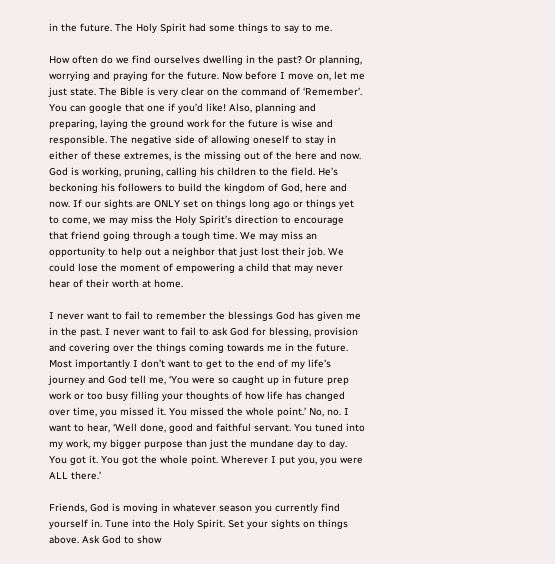in the future. The Holy Spirit had some things to say to me.

How often do we find ourselves dwelling in the past? Or planning, worrying and praying for the future. Now before I move on, let me just state. The Bible is very clear on the command of ‘Remember’. You can google that one if you’d like! Also, planning and preparing, laying the ground work for the future is wise and responsible. The negative side of allowing oneself to stay in either of these extremes, is the missing out of the here and now. God is working, pruning, calling his children to the field. He’s beckoning his followers to build the kingdom of God, here and now. If our sights are ONLY set on things long ago or things yet to come, we may miss the Holy Spirit’s direction to encourage that friend going through a tough time. We may miss an opportunity to help out a neighbor that just lost their job. We could lose the moment of empowering a child that may never hear of their worth at home.

I never want to fail to remember the blessings God has given me in the past. I never want to fail to ask God for blessing, provision and covering over the things coming towards me in the future. Most importantly I don’t want to get to the end of my life’s journey and God tell me, ‘You were so caught up in future prep work or too busy filling your thoughts of how life has changed over time, you missed it. You missed the whole point.’ No, no. I want to hear, ‘Well done, good and faithful servant. You tuned into my work, my bigger purpose than just the mundane day to day. You got it. You got the whole point. Wherever I put you, you were ALL there.’

Friends, God is moving in whatever season you currently find yourself in. Tune into the Holy Spirit. Set your sights on things above. Ask God to show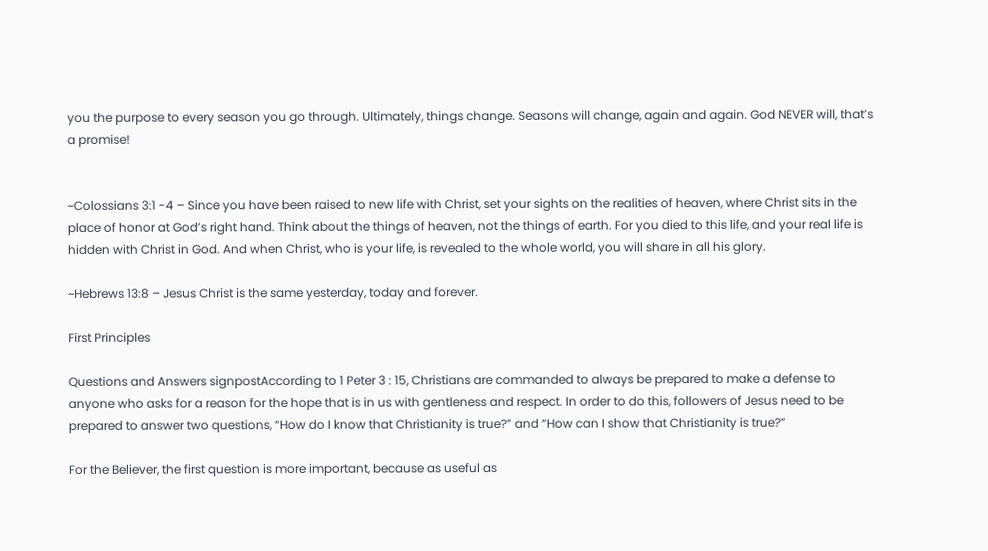you the purpose to every season you go through. Ultimately, things change. Seasons will change, again and again. God NEVER will, that’s a promise!


~Colossians 3:1 -4 – Since you have been raised to new life with Christ, set your sights on the realities of heaven, where Christ sits in the place of honor at God’s right hand. Think about the things of heaven, not the things of earth. For you died to this life, and your real life is hidden with Christ in God. And when Christ, who is your life, is revealed to the whole world, you will share in all his glory.

~Hebrews 13:8 – Jesus Christ is the same yesterday, today and forever.

First Principles

Questions and Answers signpostAccording to 1 Peter 3 : 15, Christians are commanded to always be prepared to make a defense to anyone who asks for a reason for the hope that is in us with gentleness and respect. In order to do this, followers of Jesus need to be prepared to answer two questions, “How do I know that Christianity is true?” and “How can I show that Christianity is true?”

For the Believer, the first question is more important, because as useful as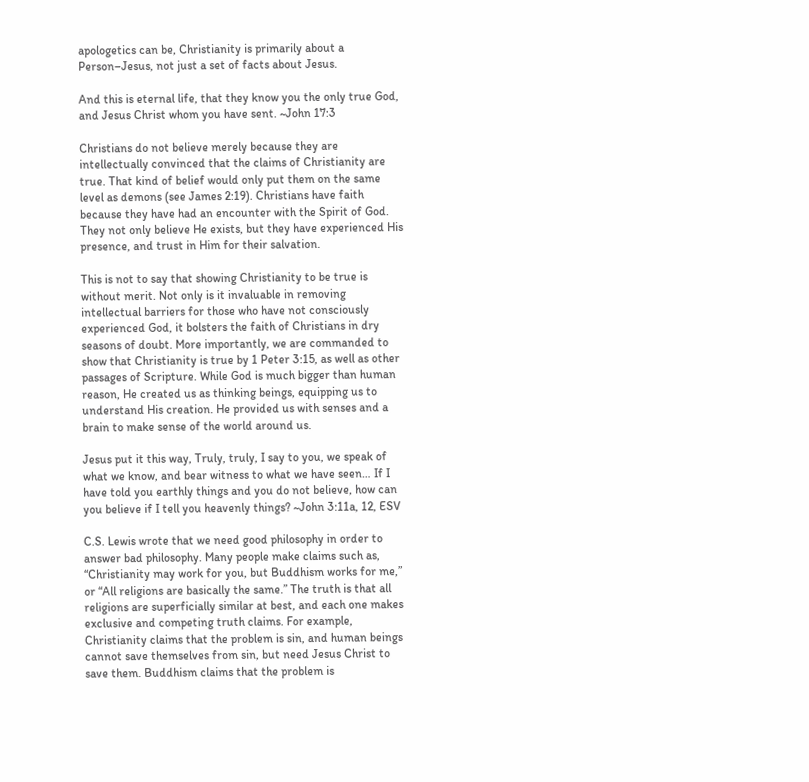apologetics can be, Christianity is primarily about a Person–Jesus, not just a set of facts about Jesus.

And this is eternal life, that they know you the only true God, and Jesus Christ whom you have sent. ~John 17:3

Christians do not believe merely because they are intellectually convinced that the claims of Christianity are true. That kind of belief would only put them on the same level as demons (see James 2:19). Christians have faith because they have had an encounter with the Spirit of God. They not only believe He exists, but they have experienced His presence, and trust in Him for their salvation.

This is not to say that showing Christianity to be true is without merit. Not only is it invaluable in removing intellectual barriers for those who have not consciously experienced God, it bolsters the faith of Christians in dry seasons of doubt. More importantly, we are commanded to show that Christianity is true by 1 Peter 3:15, as well as other passages of Scripture. While God is much bigger than human reason, He created us as thinking beings, equipping us to understand His creation. He provided us with senses and a brain to make sense of the world around us.

Jesus put it this way, Truly, truly, I say to you, we speak of what we know, and bear witness to what we have seen… If I have told you earthly things and you do not believe, how can you believe if I tell you heavenly things? ~John 3:11a, 12, ESV

C.S. Lewis wrote that we need good philosophy in order to answer bad philosophy. Many people make claims such as, “Christianity may work for you, but Buddhism works for me,” or “All religions are basically the same.” The truth is that all religions are superficially similar at best, and each one makes exclusive and competing truth claims. For example, Christianity claims that the problem is sin, and human beings cannot save themselves from sin, but need Jesus Christ to save them. Buddhism claims that the problem is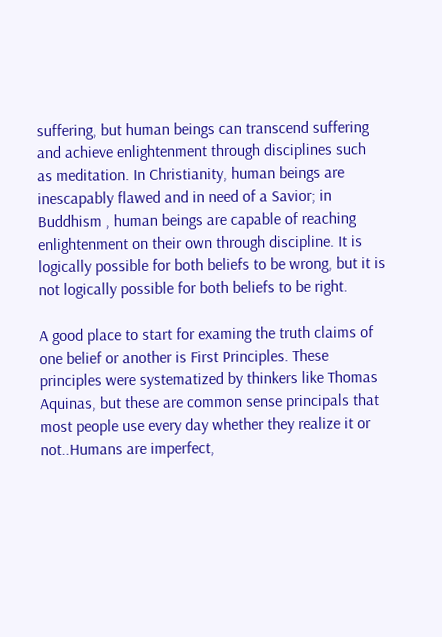suffering, but human beings can transcend suffering and achieve enlightenment through disciplines such as meditation. In Christianity, human beings are inescapably flawed and in need of a Savior; in Buddhism , human beings are capable of reaching enlightenment on their own through discipline. It is logically possible for both beliefs to be wrong, but it is not logically possible for both beliefs to be right.

A good place to start for examing the truth claims of one belief or another is First Principles. These principles were systematized by thinkers like Thomas Aquinas, but these are common sense principals that most people use every day whether they realize it or not..Humans are imperfect,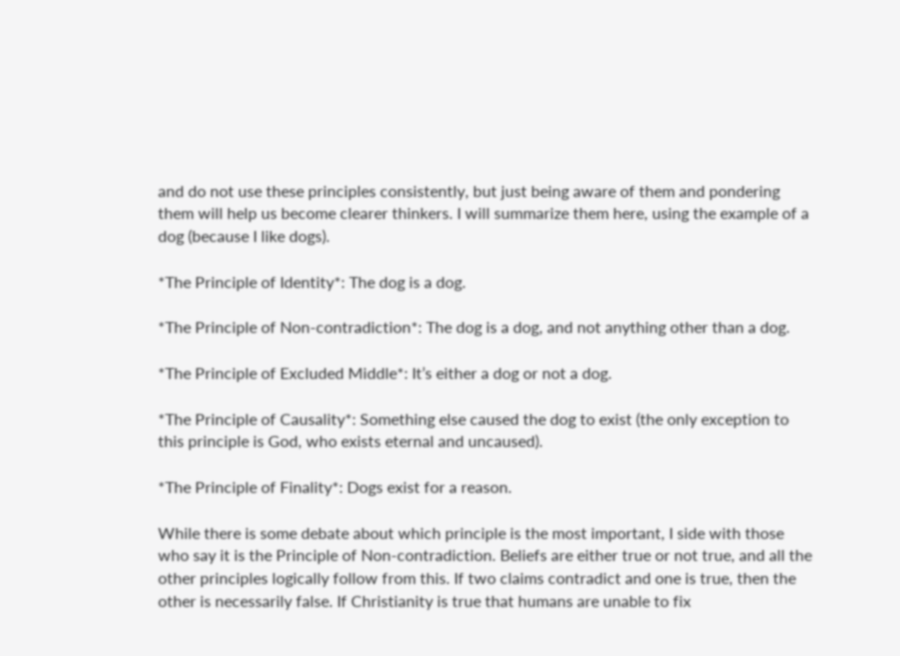and do not use these principles consistently, but just being aware of them and pondering them will help us become clearer thinkers. I will summarize them here, using the example of a dog (because I like dogs).

*The Principle of Identity*: The dog is a dog.

*The Principle of Non-contradiction*: The dog is a dog, and not anything other than a dog.

*The Principle of Excluded Middle*: It’s either a dog or not a dog.

*The Principle of Causality*: Something else caused the dog to exist (the only exception to this principle is God, who exists eternal and uncaused).

*The Principle of Finality*: Dogs exist for a reason.

While there is some debate about which principle is the most important, I side with those who say it is the Principle of Non-contradiction. Beliefs are either true or not true, and all the other principles logically follow from this. If two claims contradict and one is true, then the other is necessarily false. If Christianity is true that humans are unable to fix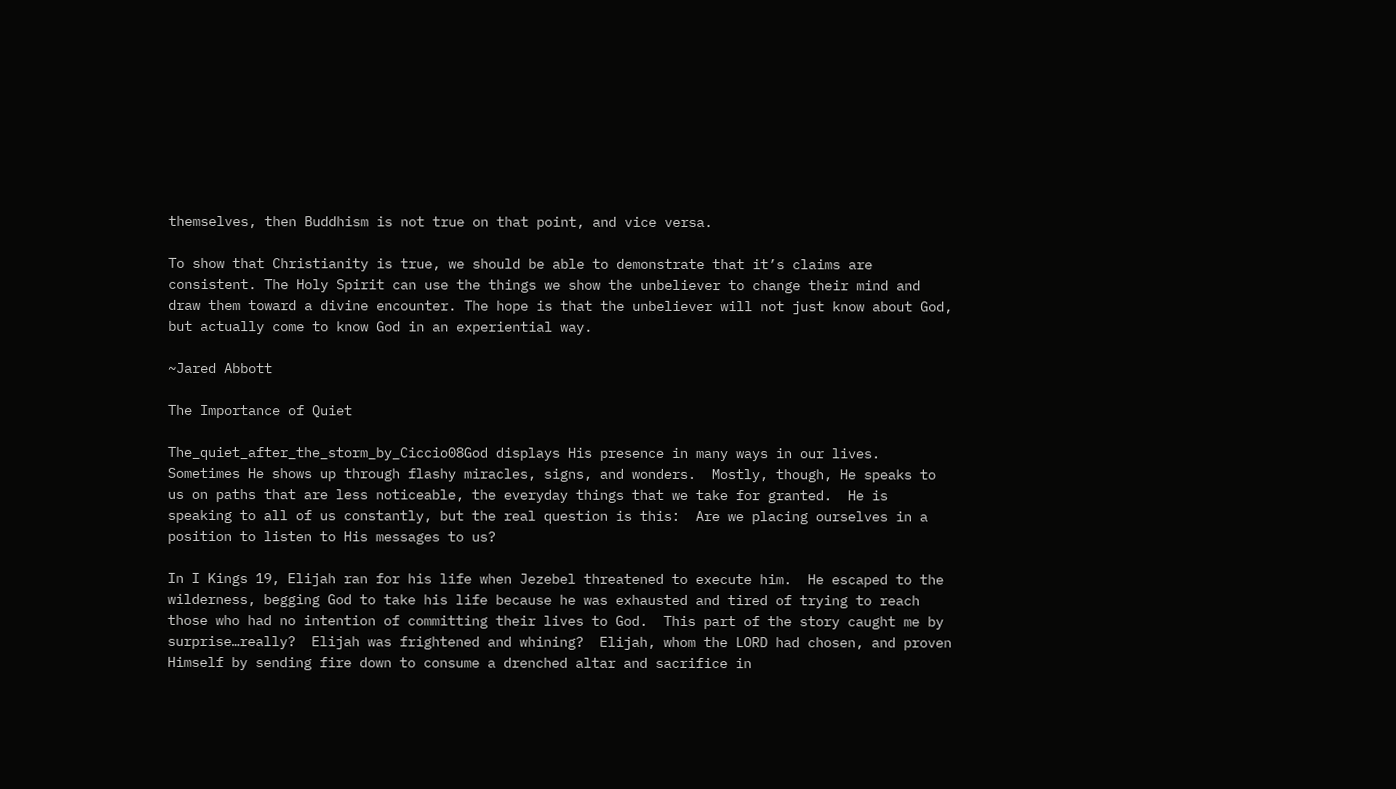themselves, then Buddhism is not true on that point, and vice versa.

To show that Christianity is true, we should be able to demonstrate that it’s claims are consistent. The Holy Spirit can use the things we show the unbeliever to change their mind and draw them toward a divine encounter. The hope is that the unbeliever will not just know about God, but actually come to know God in an experiential way.

~Jared Abbott

The Importance of Quiet

The_quiet_after_the_storm_by_Ciccio08God displays His presence in many ways in our lives.  Sometimes He shows up through flashy miracles, signs, and wonders.  Mostly, though, He speaks to us on paths that are less noticeable, the everyday things that we take for granted.  He is speaking to all of us constantly, but the real question is this:  Are we placing ourselves in a position to listen to His messages to us?

In I Kings 19, Elijah ran for his life when Jezebel threatened to execute him.  He escaped to the wilderness, begging God to take his life because he was exhausted and tired of trying to reach those who had no intention of committing their lives to God.  This part of the story caught me by surprise…really?  Elijah was frightened and whining?  Elijah, whom the LORD had chosen, and proven Himself by sending fire down to consume a drenched altar and sacrifice in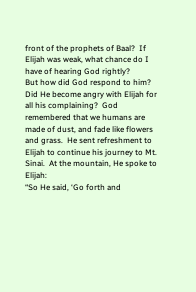front of the prophets of Baal?  If Elijah was weak, what chance do I have of hearing God rightly?
But how did God respond to him?  Did He become angry with Elijah for all his complaining?  God remembered that we humans are made of dust, and fade like flowers and grass.  He sent refreshment to Elijah to continue his journey to Mt. Sinai.  At the mountain, He spoke to Elijah:
“So He said, ‘Go forth and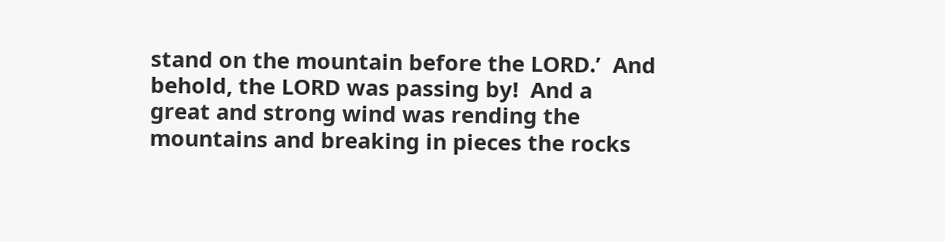stand on the mountain before the LORD.’  And behold, the LORD was passing by!  And a great and strong wind was rending the mountains and breaking in pieces the rocks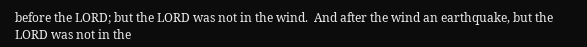before the LORD; but the LORD was not in the wind.  And after the wind an earthquake, but the LORD was not in the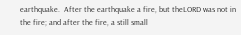earthquake.  After the earthquake a fire, but theLORD was not in the fire; and after the fire, a still small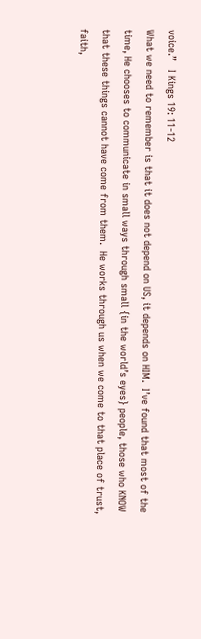voice.”   I Kings 19: 11-12
What we need to remember is that it does not depend on US, it depends on HIM.  I’ve found that most of the time, He chooses to communicate in small ways through small {in the world’s eyes} people, those who KNOW that these things cannot have come from them.  He works through us when we come to that place of trust, faith,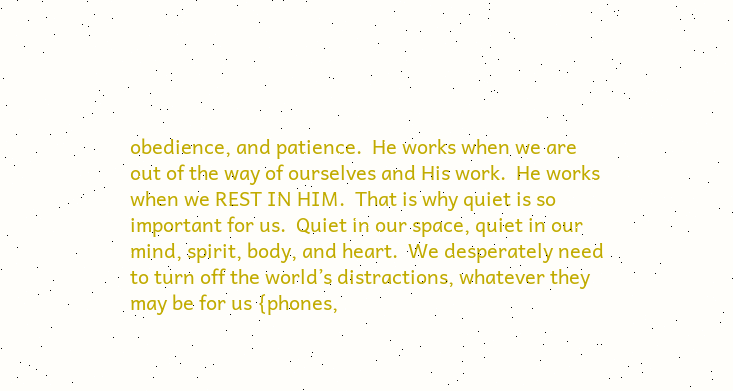obedience, and patience.  He works when we are out of the way of ourselves and His work.  He works when we REST IN HIM.  That is why quiet is so important for us.  Quiet in our space, quiet in our mind, spirit, body, and heart.  We desperately need to turn off the world’s distractions, whatever they may be for us {phones,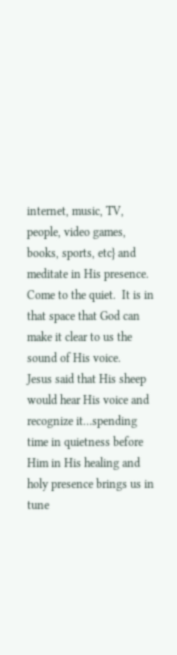internet, music, TV, people, video games, books, sports, etc} and meditate in His presence.  Come to the quiet.  It is in that space that God can make it clear to us the sound of His voice.
Jesus said that His sheep would hear His voice and recognize it…spending time in quietness before Him in His healing and holy presence brings us in tune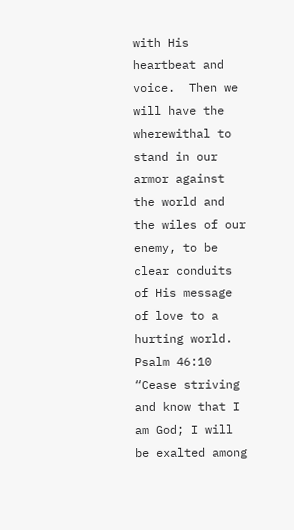with His heartbeat and voice.  Then we will have the wherewithal to stand in our armor against the world and the wiles of our enemy, to be clear conduits of His message of love to a hurting world.
Psalm 46:10
“Cease striving and know that I am God; I will be exalted among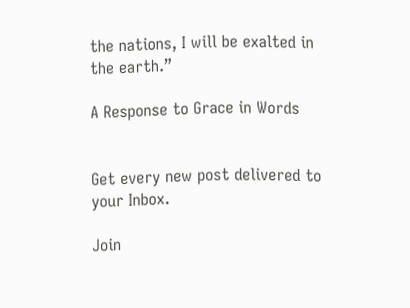the nations, I will be exalted in the earth.”

A Response to Grace in Words


Get every new post delivered to your Inbox.

Join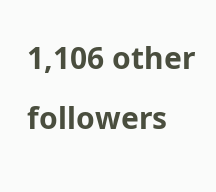1,106 other followers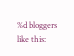%d bloggers like this: